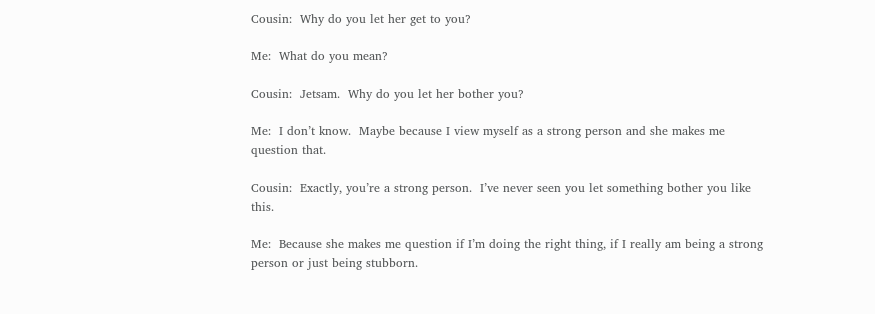Cousin:  Why do you let her get to you?

Me:  What do you mean?

Cousin:  Jetsam.  Why do you let her bother you?

Me:  I don’t know.  Maybe because I view myself as a strong person and she makes me question that.

Cousin:  Exactly, you’re a strong person.  I’ve never seen you let something bother you like this.

Me:  Because she makes me question if I’m doing the right thing, if I really am being a strong person or just being stubborn.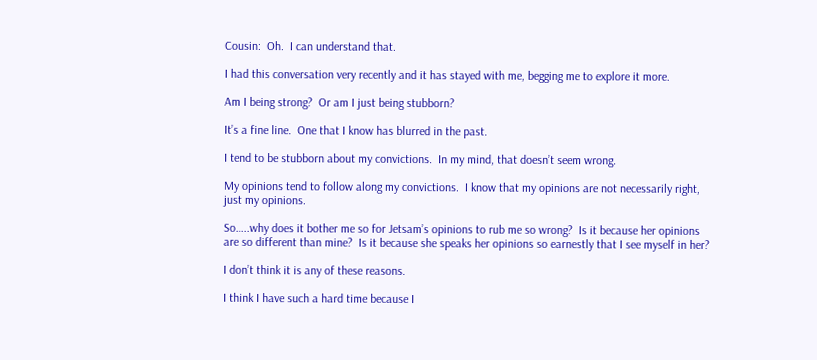Cousin:  Oh.  I can understand that.

I had this conversation very recently and it has stayed with me, begging me to explore it more.

Am I being strong?  Or am I just being stubborn?

It’s a fine line.  One that I know has blurred in the past.

I tend to be stubborn about my convictions.  In my mind, that doesn’t seem wrong.

My opinions tend to follow along my convictions.  I know that my opinions are not necessarily right, just my opinions.

So…..why does it bother me so for Jetsam’s opinions to rub me so wrong?  Is it because her opinions are so different than mine?  Is it because she speaks her opinions so earnestly that I see myself in her?

I don’t think it is any of these reasons.

I think I have such a hard time because I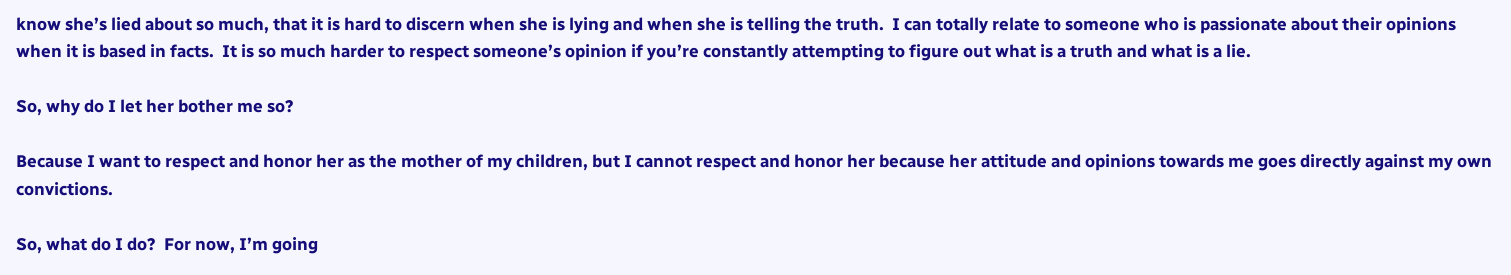know she’s lied about so much, that it is hard to discern when she is lying and when she is telling the truth.  I can totally relate to someone who is passionate about their opinions when it is based in facts.  It is so much harder to respect someone’s opinion if you’re constantly attempting to figure out what is a truth and what is a lie.

So, why do I let her bother me so?

Because I want to respect and honor her as the mother of my children, but I cannot respect and honor her because her attitude and opinions towards me goes directly against my own convictions.

So, what do I do?  For now, I’m going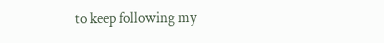to keep following my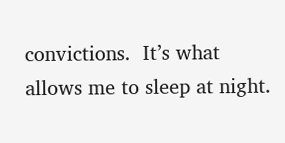convictions.  It’s what allows me to sleep at night.